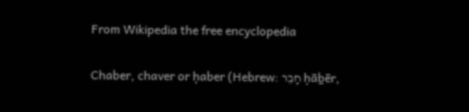From Wikipedia the free encyclopedia

Chaber, chaver or ḥaber (Hebrew: חָבֵר ḥāḇēr,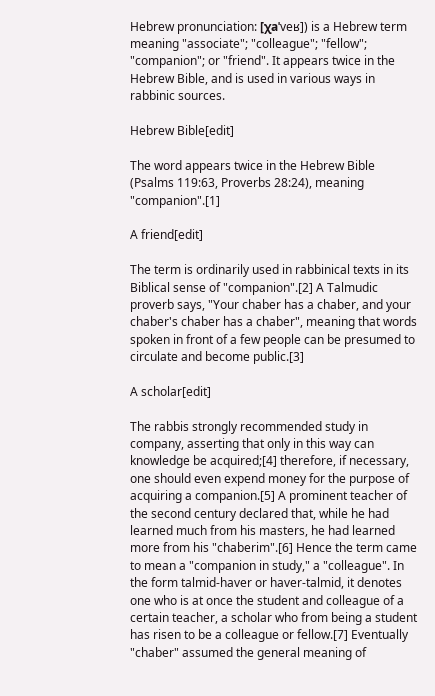Hebrew pronunciation: [χaˈveʁ]) is a Hebrew term meaning "associate"; "colleague"; "fellow"; "companion"; or "friend". It appears twice in the Hebrew Bible, and is used in various ways in rabbinic sources.

Hebrew Bible[edit]

The word appears twice in the Hebrew Bible (Psalms 119:63, Proverbs 28:24), meaning "companion".[1]

A friend[edit]

The term is ordinarily used in rabbinical texts in its Biblical sense of "companion".[2] A Talmudic proverb says, "Your chaber has a chaber, and your chaber's chaber has a chaber", meaning that words spoken in front of a few people can be presumed to circulate and become public.[3]

A scholar[edit]

The rabbis strongly recommended study in company, asserting that only in this way can knowledge be acquired;[4] therefore, if necessary, one should even expend money for the purpose of acquiring a companion.[5] A prominent teacher of the second century declared that, while he had learned much from his masters, he had learned more from his "chaberim".[6] Hence the term came to mean a "companion in study," a "colleague". In the form talmid-haver or haver-talmid, it denotes one who is at once the student and colleague of a certain teacher, a scholar who from being a student has risen to be a colleague or fellow.[7] Eventually "chaber" assumed the general meaning of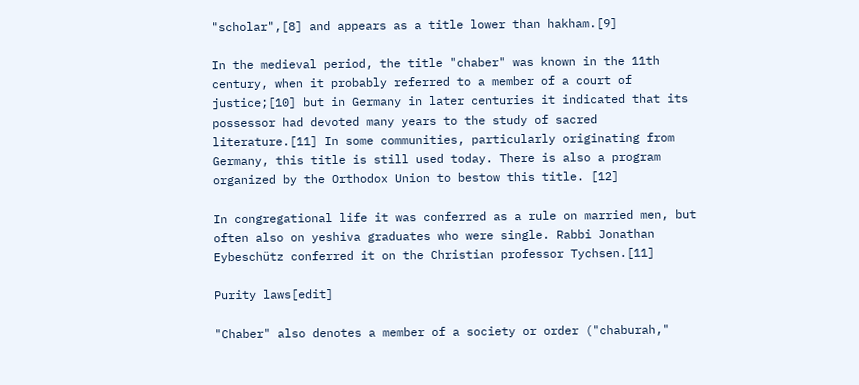"scholar",[8] and appears as a title lower than hakham.[9]

In the medieval period, the title "chaber" was known in the 11th century, when it probably referred to a member of a court of justice;[10] but in Germany in later centuries it indicated that its possessor had devoted many years to the study of sacred literature.[11] In some communities, particularly originating from Germany, this title is still used today. There is also a program organized by the Orthodox Union to bestow this title. [12]

In congregational life it was conferred as a rule on married men, but often also on yeshiva graduates who were single. Rabbi Jonathan Eybeschütz conferred it on the Christian professor Tychsen.[11]

Purity laws[edit]

"Chaber" also denotes a member of a society or order ("chaburah,"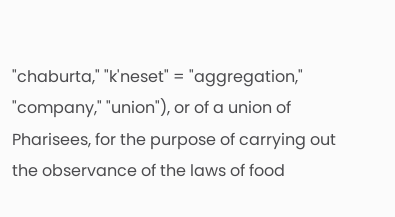"chaburta," "k'neset" = "aggregation," "company," "union"), or of a union of Pharisees, for the purpose of carrying out the observance of the laws of food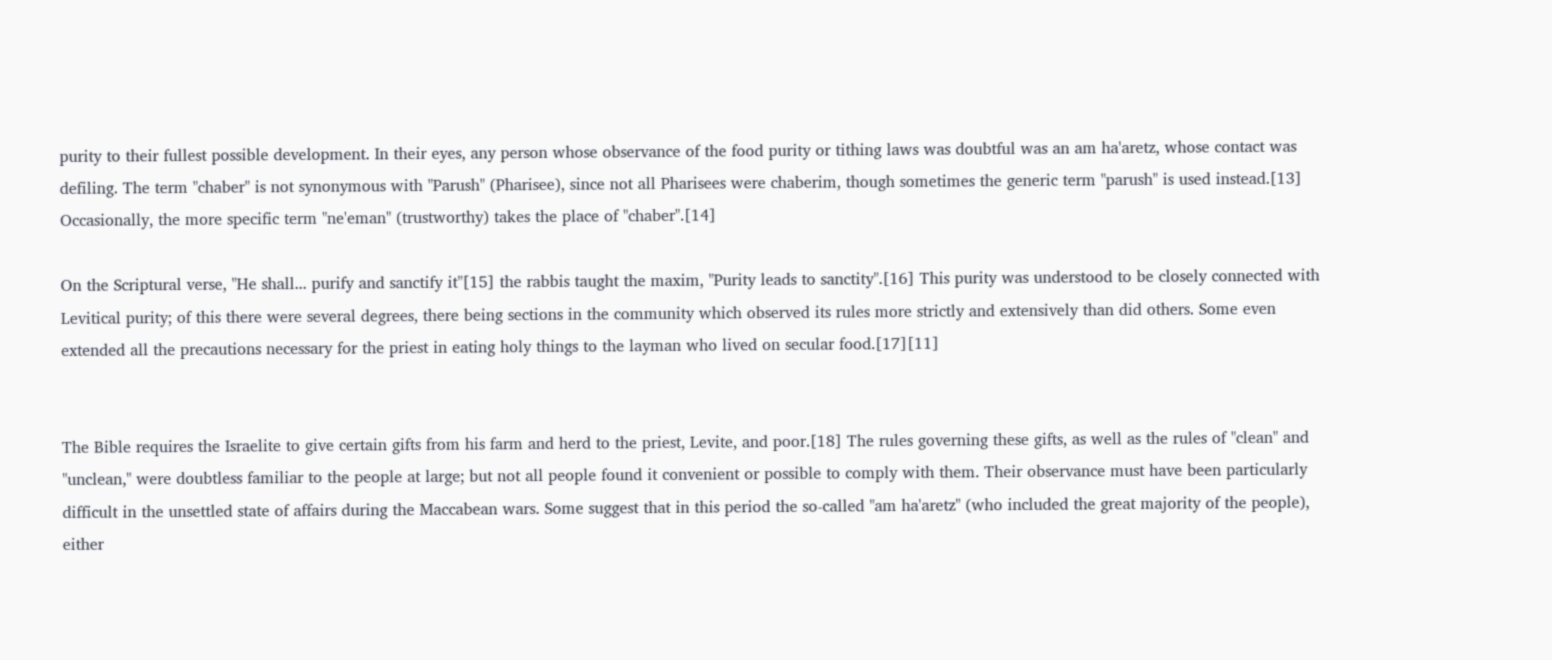purity to their fullest possible development. In their eyes, any person whose observance of the food purity or tithing laws was doubtful was an am ha'aretz, whose contact was defiling. The term "chaber" is not synonymous with "Parush" (Pharisee), since not all Pharisees were chaberim, though sometimes the generic term "parush" is used instead.[13] Occasionally, the more specific term "ne'eman" (trustworthy) takes the place of "chaber".[14]

On the Scriptural verse, "He shall... purify and sanctify it"[15] the rabbis taught the maxim, "Purity leads to sanctity".[16] This purity was understood to be closely connected with Levitical purity; of this there were several degrees, there being sections in the community which observed its rules more strictly and extensively than did others. Some even extended all the precautions necessary for the priest in eating holy things to the layman who lived on secular food.[17][11]


The Bible requires the Israelite to give certain gifts from his farm and herd to the priest, Levite, and poor.[18] The rules governing these gifts, as well as the rules of "clean" and "unclean," were doubtless familiar to the people at large; but not all people found it convenient or possible to comply with them. Their observance must have been particularly difficult in the unsettled state of affairs during the Maccabean wars. Some suggest that in this period the so-called "am ha'aretz" (who included the great majority of the people), either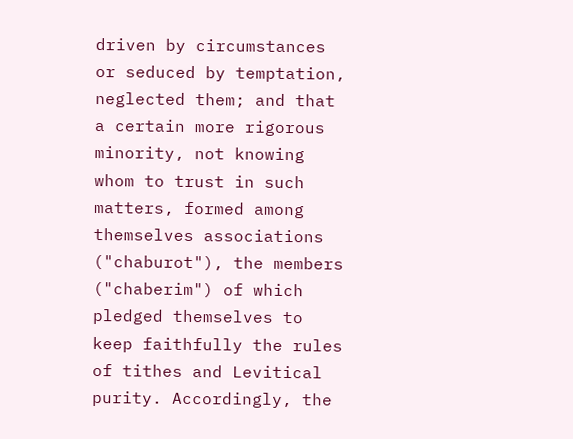driven by circumstances or seduced by temptation, neglected them; and that a certain more rigorous minority, not knowing whom to trust in such matters, formed among themselves associations ("chaburot"), the members ("chaberim") of which pledged themselves to keep faithfully the rules of tithes and Levitical purity. Accordingly, the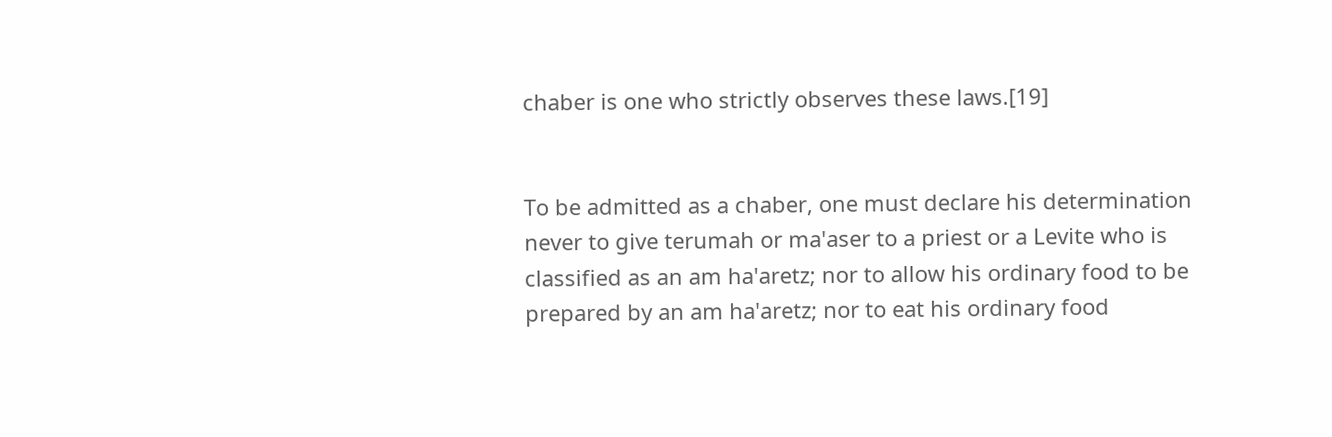chaber is one who strictly observes these laws.[19]


To be admitted as a chaber, one must declare his determination never to give terumah or ma'aser to a priest or a Levite who is classified as an am ha'aretz; nor to allow his ordinary food to be prepared by an am ha'aretz; nor to eat his ordinary food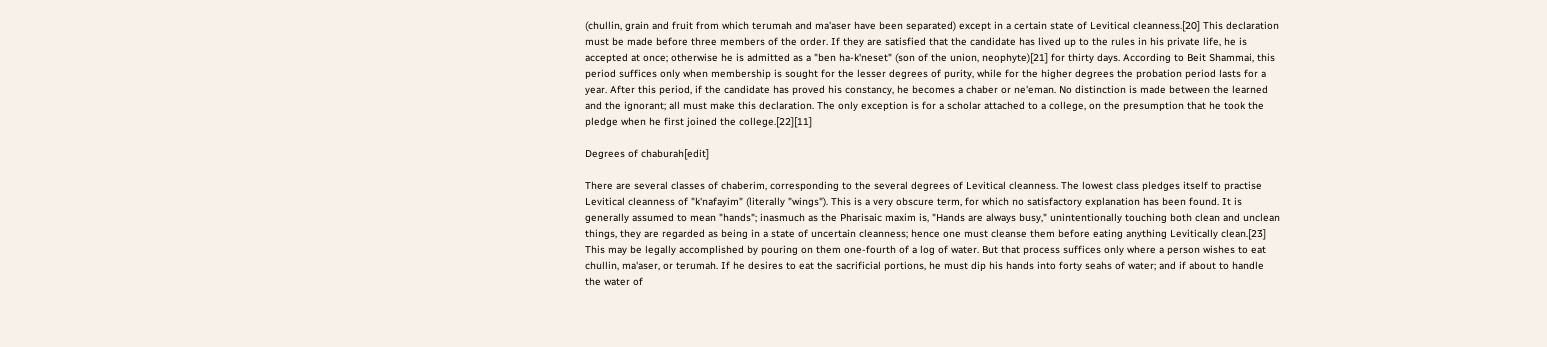(chullin, grain and fruit from which terumah and ma'aser have been separated) except in a certain state of Levitical cleanness.[20] This declaration must be made before three members of the order. If they are satisfied that the candidate has lived up to the rules in his private life, he is accepted at once; otherwise he is admitted as a "ben ha-k'neset" (son of the union, neophyte)[21] for thirty days. According to Beit Shammai, this period suffices only when membership is sought for the lesser degrees of purity, while for the higher degrees the probation period lasts for a year. After this period, if the candidate has proved his constancy, he becomes a chaber or ne'eman. No distinction is made between the learned and the ignorant; all must make this declaration. The only exception is for a scholar attached to a college, on the presumption that he took the pledge when he first joined the college.[22][11]

Degrees of chaburah[edit]

There are several classes of chaberim, corresponding to the several degrees of Levitical cleanness. The lowest class pledges itself to practise Levitical cleanness of "k'nafayim" (literally "wings"). This is a very obscure term, for which no satisfactory explanation has been found. It is generally assumed to mean "hands"; inasmuch as the Pharisaic maxim is, "Hands are always busy," unintentionally touching both clean and unclean things, they are regarded as being in a state of uncertain cleanness; hence one must cleanse them before eating anything Levitically clean.[23] This may be legally accomplished by pouring on them one-fourth of a log of water. But that process suffices only where a person wishes to eat chullin, ma'aser, or terumah. If he desires to eat the sacrificial portions, he must dip his hands into forty seahs of water; and if about to handle the water of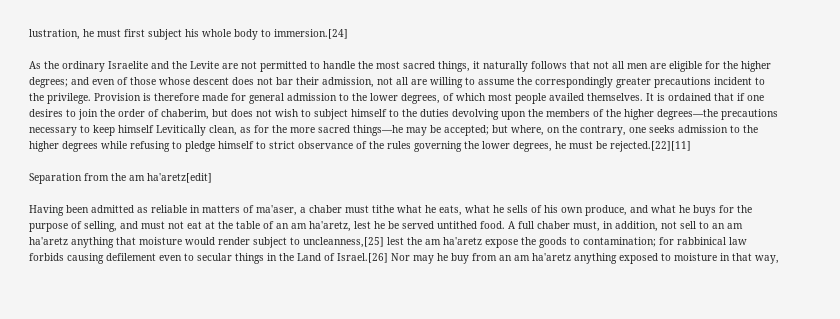lustration, he must first subject his whole body to immersion.[24]

As the ordinary Israelite and the Levite are not permitted to handle the most sacred things, it naturally follows that not all men are eligible for the higher degrees; and even of those whose descent does not bar their admission, not all are willing to assume the correspondingly greater precautions incident to the privilege. Provision is therefore made for general admission to the lower degrees, of which most people availed themselves. It is ordained that if one desires to join the order of chaberim, but does not wish to subject himself to the duties devolving upon the members of the higher degrees—the precautions necessary to keep himself Levitically clean, as for the more sacred things—he may be accepted; but where, on the contrary, one seeks admission to the higher degrees while refusing to pledge himself to strict observance of the rules governing the lower degrees, he must be rejected.[22][11]

Separation from the am ha'aretz[edit]

Having been admitted as reliable in matters of ma'aser, a chaber must tithe what he eats, what he sells of his own produce, and what he buys for the purpose of selling, and must not eat at the table of an am ha'aretz, lest he be served untithed food. A full chaber must, in addition, not sell to an am ha'aretz anything that moisture would render subject to uncleanness,[25] lest the am ha'aretz expose the goods to contamination; for rabbinical law forbids causing defilement even to secular things in the Land of Israel.[26] Nor may he buy from an am ha'aretz anything exposed to moisture in that way,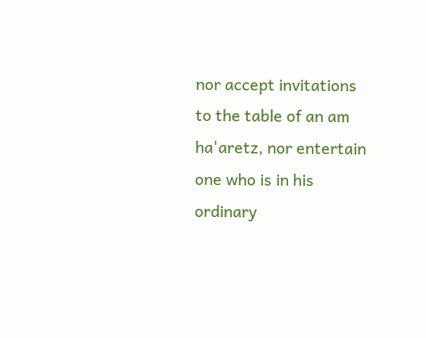nor accept invitations to the table of an am ha'aretz, nor entertain one who is in his ordinary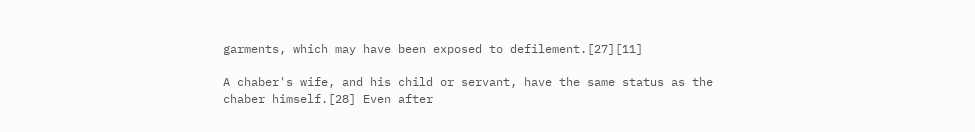garments, which may have been exposed to defilement.[27][11]

A chaber's wife, and his child or servant, have the same status as the chaber himself.[28] Even after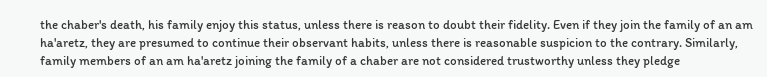the chaber's death, his family enjoy this status, unless there is reason to doubt their fidelity. Even if they join the family of an am ha'aretz, they are presumed to continue their observant habits, unless there is reasonable suspicion to the contrary. Similarly, family members of an am ha'aretz joining the family of a chaber are not considered trustworthy unless they pledge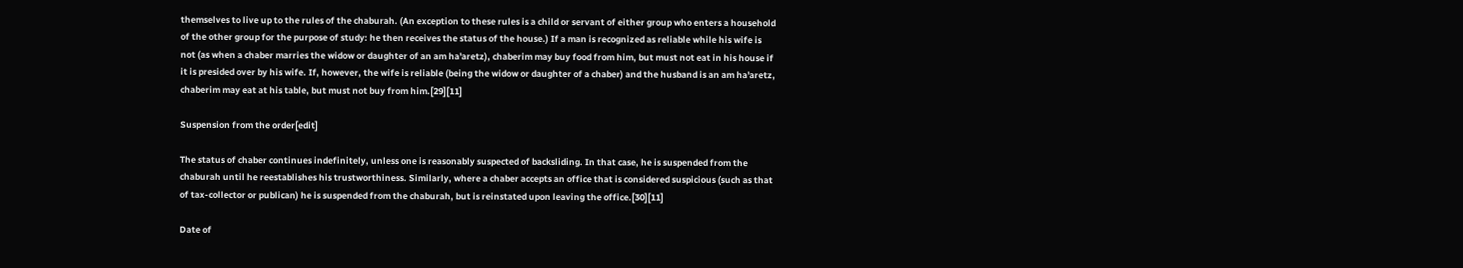themselves to live up to the rules of the chaburah. (An exception to these rules is a child or servant of either group who enters a household of the other group for the purpose of study: he then receives the status of the house.) If a man is recognized as reliable while his wife is not (as when a chaber marries the widow or daughter of an am ha'aretz), chaberim may buy food from him, but must not eat in his house if it is presided over by his wife. If, however, the wife is reliable (being the widow or daughter of a chaber) and the husband is an am ha'aretz, chaberim may eat at his table, but must not buy from him.[29][11]

Suspension from the order[edit]

The status of chaber continues indefinitely, unless one is reasonably suspected of backsliding. In that case, he is suspended from the chaburah until he reestablishes his trustworthiness. Similarly, where a chaber accepts an office that is considered suspicious (such as that of tax-collector or publican) he is suspended from the chaburah, but is reinstated upon leaving the office.[30][11]

Date of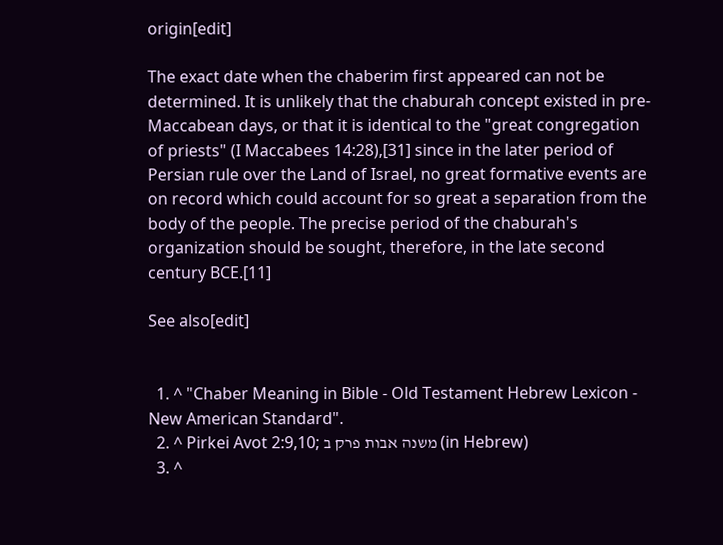origin[edit]

The exact date when the chaberim first appeared can not be determined. It is unlikely that the chaburah concept existed in pre-Maccabean days, or that it is identical to the "great congregation of priests" (I Maccabees 14:28),[31] since in the later period of Persian rule over the Land of Israel, no great formative events are on record which could account for so great a separation from the body of the people. The precise period of the chaburah's organization should be sought, therefore, in the late second century BCE.[11]

See also[edit]


  1. ^ "Chaber Meaning in Bible - Old Testament Hebrew Lexicon - New American Standard".
  2. ^ Pirkei Avot 2:9,10; משנה אבות פרק ב (in Hebrew)
  3. ^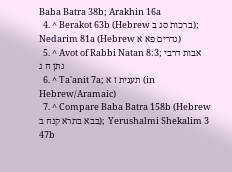Baba Batra 38b; Arakhin 16a
  4. ^ Berakot 63b (Hebrew ברכות סג ב); Nedarim 81a (Hebrew נדרים פא א)
  5. ^ Avot of Rabbi Natan 8:3; אבות דרבי נתן ח ג
  6. ^ Ta'anit 7a; תענית ז א (in Hebrew/Aramaic)
  7. ^ Compare Baba Batra 158b (Hebrew בבא בתרא קנח ב); Yerushalmi Shekalim 3 47b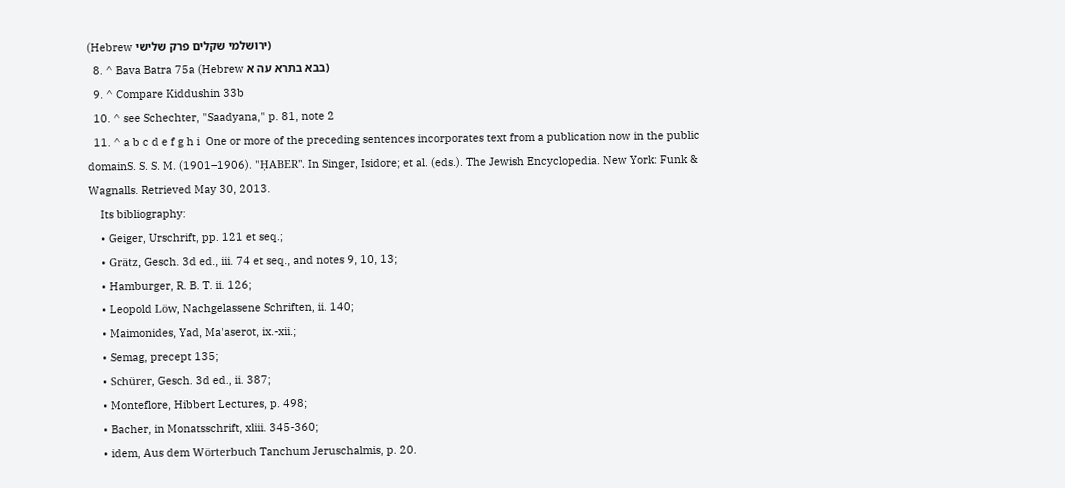(Hebrew ירושלמי שקלים פרק שלישי)
  8. ^ Bava Batra 75a (Hebrew בבא בתרא עה א)
  9. ^ Compare Kiddushin 33b
  10. ^ see Schechter, "Saadyana," p. 81, note 2
  11. ^ a b c d e f g h i  One or more of the preceding sentences incorporates text from a publication now in the public domainS. S. S. M. (1901–1906). "ḤABER". In Singer, Isidore; et al. (eds.). The Jewish Encyclopedia. New York: Funk & Wagnalls. Retrieved May 30, 2013.
    Its bibliography:
    • Geiger, Urschrift, pp. 121 et seq.;
    • Grätz, Gesch. 3d ed., iii. 74 et seq., and notes 9, 10, 13;
    • Hamburger, R. B. T. ii. 126;
    • Leopold Löw, Nachgelassene Schriften, ii. 140;
    • Maimonides, Yad, Ma'aserot, ix.-xii.;
    • Semag, precept 135;
    • Schürer, Gesch. 3d ed., ii. 387;
    • Monteflore, Hibbert Lectures, p. 498;
    • Bacher, in Monatsschrift, xliii. 345-360;
    • idem, Aus dem Wörterbuch Tanchum Jeruschalmis, p. 20.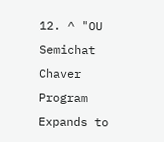12. ^ "OU Semichat Chaver Program Expands to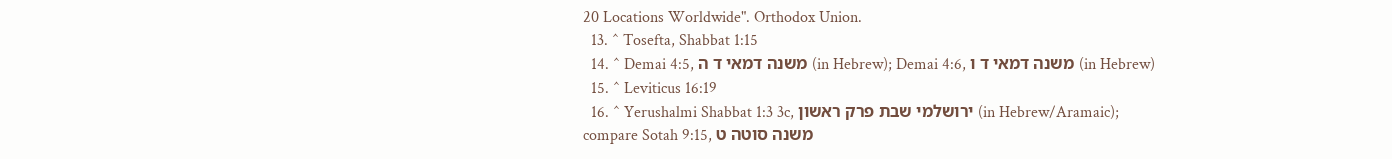20 Locations Worldwide". Orthodox Union.
  13. ^ Tosefta, Shabbat 1:15
  14. ^ Demai 4:5, משנה דמאי ד ה (in Hebrew); Demai 4:6, משנה דמאי ד ו (in Hebrew)
  15. ^ Leviticus 16:19
  16. ^ Yerushalmi Shabbat 1:3 3c, ירושלמי שבת פרק ראשון (in Hebrew/Aramaic); compare Sotah 9:15, משנה סוטה ט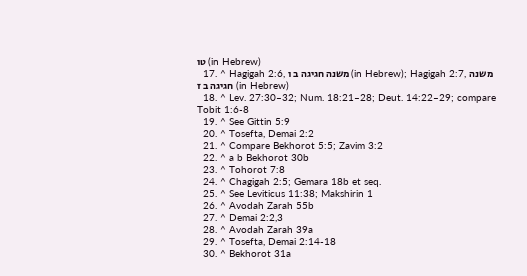טו (in Hebrew)
  17. ^ Hagigah 2:6, משנה חגיגה ב ו (in Hebrew); Hagigah 2:7, משנה חגיגה ב ז (in Hebrew)
  18. ^ Lev. 27:30–32; Num. 18:21–28; Deut. 14:22–29; compare Tobit 1:6-8
  19. ^ See Gittin 5:9
  20. ^ Tosefta, Demai 2:2
  21. ^ Compare Bekhorot 5:5; Zavim 3:2
  22. ^ a b Bekhorot 30b
  23. ^ Tohorot 7:8
  24. ^ Chagigah 2:5; Gemara 18b et seq.
  25. ^ See Leviticus 11:38; Makshirin 1
  26. ^ Avodah Zarah 55b
  27. ^ Demai 2:2,3
  28. ^ Avodah Zarah 39a
  29. ^ Tosefta, Demai 2:14-18
  30. ^ Bekhorot 31a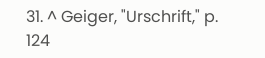31. ^ Geiger, "Urschrift," p. 124